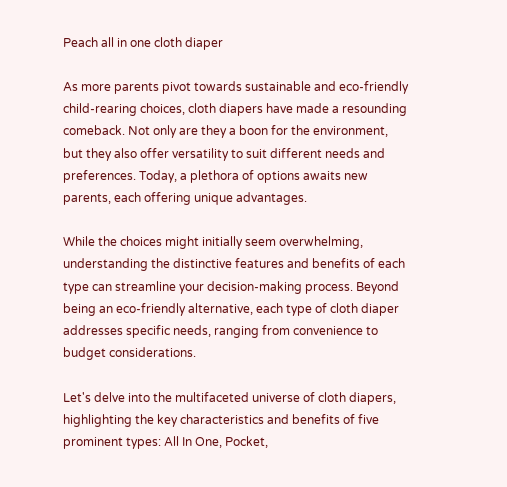Peach all in one cloth diaper

As more parents pivot towards sustainable and eco-friendly child-rearing choices, cloth diapers have made a resounding comeback. Not only are they a boon for the environment, but they also offer versatility to suit different needs and preferences. Today, a plethora of options awaits new parents, each offering unique advantages.

While the choices might initially seem overwhelming, understanding the distinctive features and benefits of each type can streamline your decision-making process. Beyond being an eco-friendly alternative, each type of cloth diaper addresses specific needs, ranging from convenience to budget considerations.

Let's delve into the multifaceted universe of cloth diapers, highlighting the key characteristics and benefits of five prominent types: All In One, Pocket,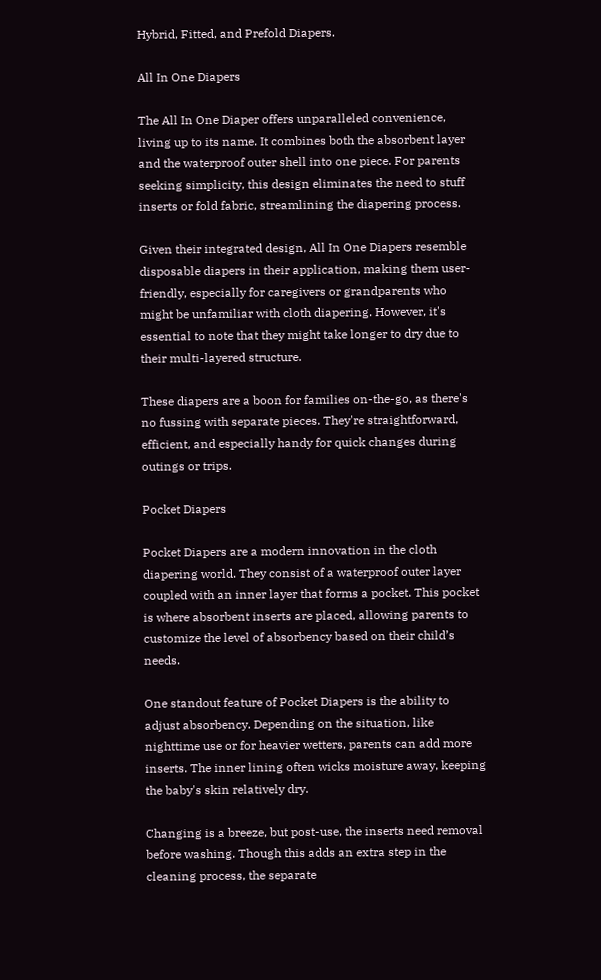Hybrid, Fitted, and Prefold Diapers.

All In One Diapers

The All In One Diaper offers unparalleled convenience, living up to its name. It combines both the absorbent layer and the waterproof outer shell into one piece. For parents seeking simplicity, this design eliminates the need to stuff inserts or fold fabric, streamlining the diapering process.

Given their integrated design, All In One Diapers resemble disposable diapers in their application, making them user-friendly, especially for caregivers or grandparents who might be unfamiliar with cloth diapering. However, it's essential to note that they might take longer to dry due to their multi-layered structure.

These diapers are a boon for families on-the-go, as there's no fussing with separate pieces. They're straightforward, efficient, and especially handy for quick changes during outings or trips.

Pocket Diapers

Pocket Diapers are a modern innovation in the cloth diapering world. They consist of a waterproof outer layer coupled with an inner layer that forms a pocket. This pocket is where absorbent inserts are placed, allowing parents to customize the level of absorbency based on their child’s needs.

One standout feature of Pocket Diapers is the ability to adjust absorbency. Depending on the situation, like nighttime use or for heavier wetters, parents can add more inserts. The inner lining often wicks moisture away, keeping the baby's skin relatively dry.

Changing is a breeze, but post-use, the inserts need removal before washing. Though this adds an extra step in the cleaning process, the separate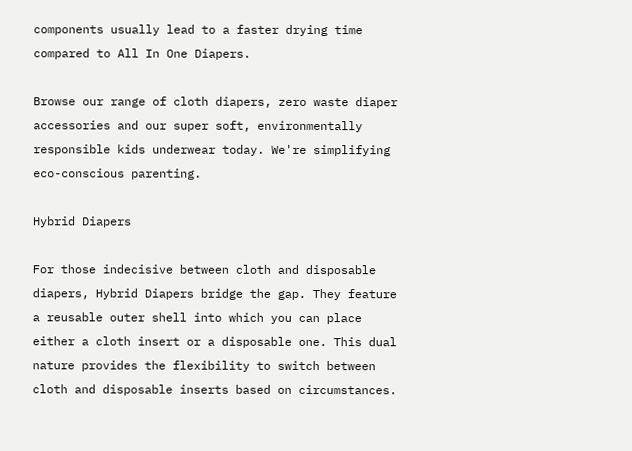components usually lead to a faster drying time compared to All In One Diapers.

Browse our range of cloth diapers, zero waste diaper accessories and our super soft, environmentally responsible kids underwear today. We're simplifying eco-conscious parenting.

Hybrid Diapers

For those indecisive between cloth and disposable diapers, Hybrid Diapers bridge the gap. They feature a reusable outer shell into which you can place either a cloth insert or a disposable one. This dual nature provides the flexibility to switch between cloth and disposable inserts based on circumstances.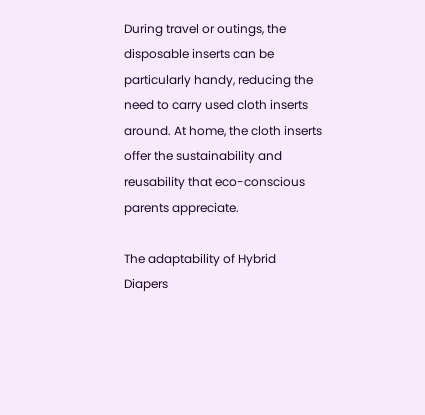During travel or outings, the disposable inserts can be particularly handy, reducing the need to carry used cloth inserts around. At home, the cloth inserts offer the sustainability and reusability that eco-conscious parents appreciate.

The adaptability of Hybrid Diapers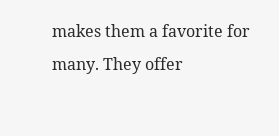makes them a favorite for many. They offer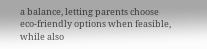a balance, letting parents choose eco-friendly options when feasible, while also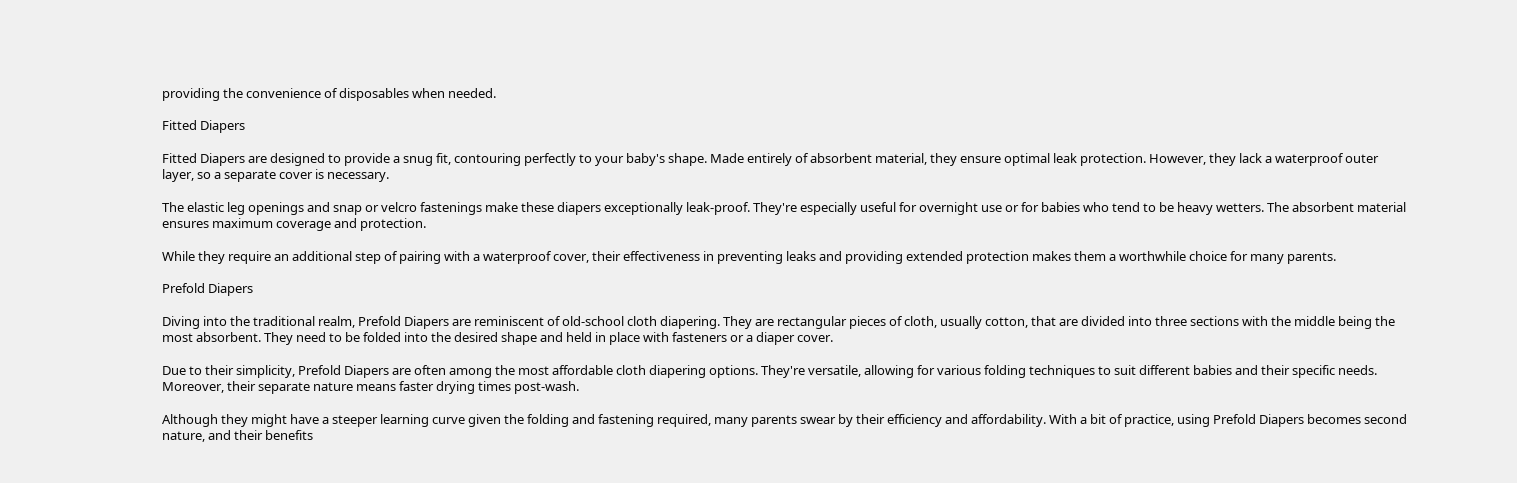providing the convenience of disposables when needed.

Fitted Diapers

Fitted Diapers are designed to provide a snug fit, contouring perfectly to your baby's shape. Made entirely of absorbent material, they ensure optimal leak protection. However, they lack a waterproof outer layer, so a separate cover is necessary.

The elastic leg openings and snap or velcro fastenings make these diapers exceptionally leak-proof. They're especially useful for overnight use or for babies who tend to be heavy wetters. The absorbent material ensures maximum coverage and protection.

While they require an additional step of pairing with a waterproof cover, their effectiveness in preventing leaks and providing extended protection makes them a worthwhile choice for many parents.

Prefold Diapers

Diving into the traditional realm, Prefold Diapers are reminiscent of old-school cloth diapering. They are rectangular pieces of cloth, usually cotton, that are divided into three sections with the middle being the most absorbent. They need to be folded into the desired shape and held in place with fasteners or a diaper cover.

Due to their simplicity, Prefold Diapers are often among the most affordable cloth diapering options. They're versatile, allowing for various folding techniques to suit different babies and their specific needs. Moreover, their separate nature means faster drying times post-wash.

Although they might have a steeper learning curve given the folding and fastening required, many parents swear by their efficiency and affordability. With a bit of practice, using Prefold Diapers becomes second nature, and their benefits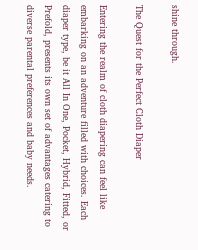shine through.

The Quest for the Perfect Cloth Diaper

Entering the realm of cloth diapering can feel like embarking on an adventure filled with choices. Each diaper type, be it All In One, Pocket, Hybrid, Fitted, or Prefold, presents its own set of advantages catering to diverse parental preferences and baby needs.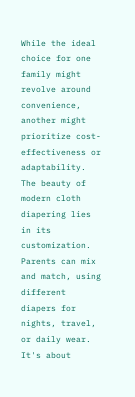While the ideal choice for one family might revolve around convenience, another might prioritize cost-effectiveness or adaptability. The beauty of modern cloth diapering lies in its customization. Parents can mix and match, using different diapers for nights, travel, or daily wear. It's about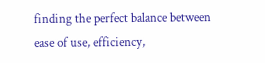finding the perfect balance between ease of use, efficiency,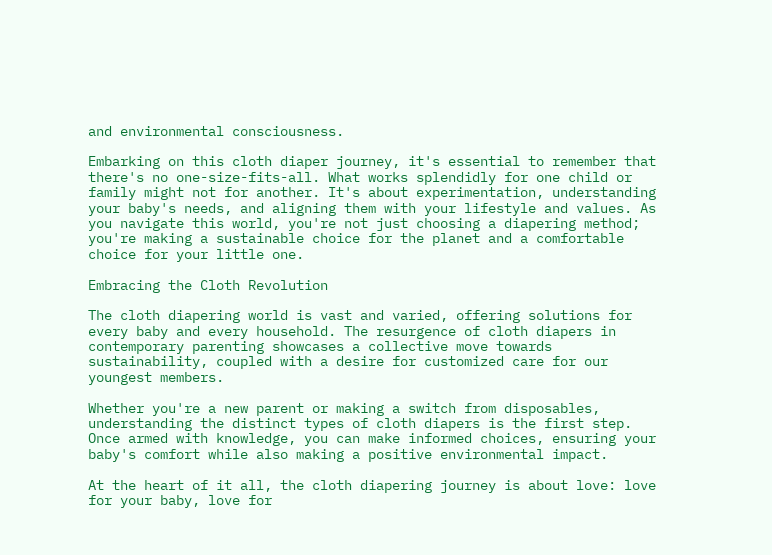and environmental consciousness.

Embarking on this cloth diaper journey, it's essential to remember that there's no one-size-fits-all. What works splendidly for one child or family might not for another. It's about experimentation, understanding your baby's needs, and aligning them with your lifestyle and values. As you navigate this world, you're not just choosing a diapering method; you're making a sustainable choice for the planet and a comfortable choice for your little one.

Embracing the Cloth Revolution

The cloth diapering world is vast and varied, offering solutions for every baby and every household. The resurgence of cloth diapers in contemporary parenting showcases a collective move towards sustainability, coupled with a desire for customized care for our youngest members.

Whether you're a new parent or making a switch from disposables, understanding the distinct types of cloth diapers is the first step. Once armed with knowledge, you can make informed choices, ensuring your baby's comfort while also making a positive environmental impact.

At the heart of it all, the cloth diapering journey is about love: love for your baby, love for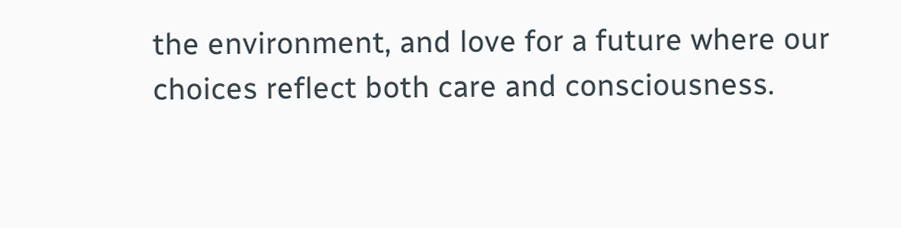the environment, and love for a future where our choices reflect both care and consciousness.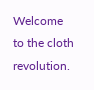Welcome to the cloth revolution.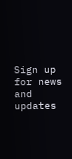Sign up for news and updates